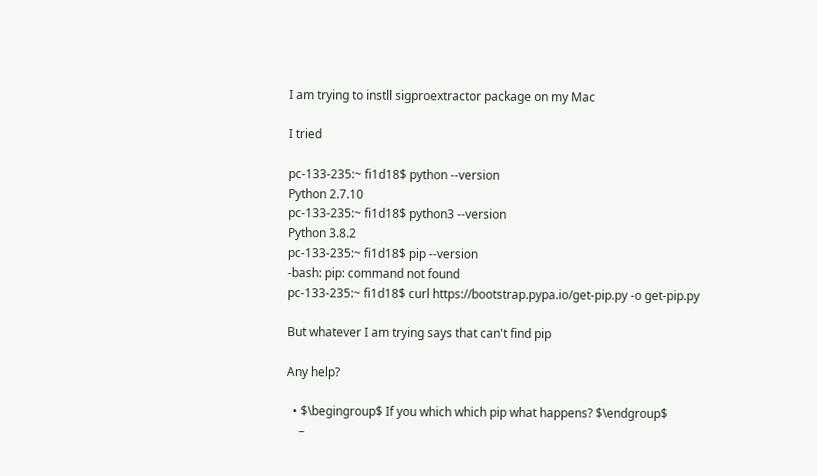I am trying to instll sigproextractor package on my Mac

I tried

pc-133-235:~ fi1d18$ python --version
Python 2.7.10
pc-133-235:~ fi1d18$ python3 --version
Python 3.8.2
pc-133-235:~ fi1d18$ pip --version
-bash: pip: command not found
pc-133-235:~ fi1d18$ curl https://bootstrap.pypa.io/get-pip.py -o get-pip.py

But whatever I am trying says that can't find pip

Any help?

  • $\begingroup$ If you which which pip what happens? $\endgroup$
    –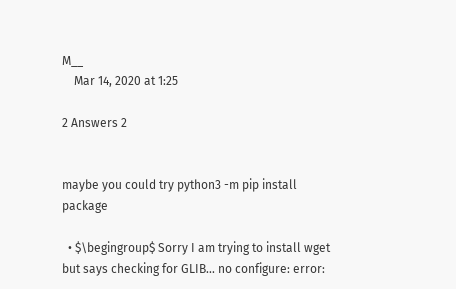M__
    Mar 14, 2020 at 1:25

2 Answers 2


maybe you could try python3 -m pip install package

  • $\begingroup$ Sorry I am trying to install wget but says checking for GLIB... no configure: error: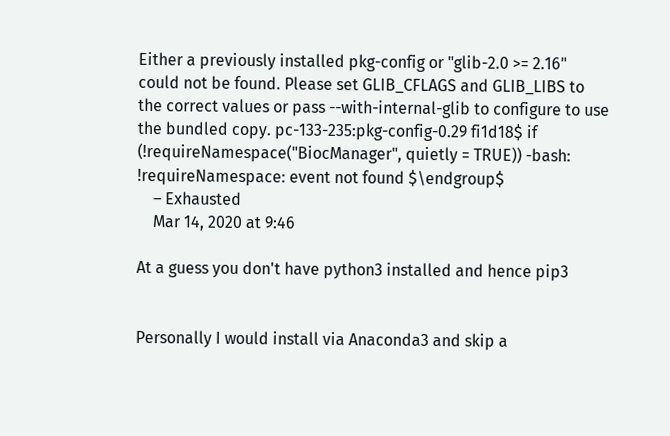Either a previously installed pkg-config or "glib-2.0 >= 2.16" could not be found. Please set GLIB_CFLAGS and GLIB_LIBS to the correct values or pass --with-internal-glib to configure to use the bundled copy. pc-133-235:pkg-config-0.29 fi1d18$ if (!requireNamespace("BiocManager", quietly = TRUE)) -bash: !requireNamespace: event not found $\endgroup$
    – Exhausted
    Mar 14, 2020 at 9:46

At a guess you don't have python3 installed and hence pip3


Personally I would install via Anaconda3 and skip a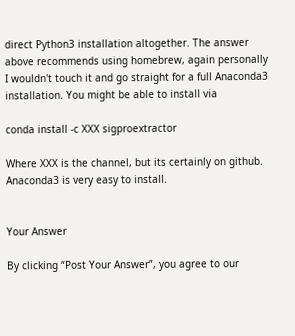direct Python3 installation altogether. The answer above recommends using homebrew, again personally I wouldn't touch it and go straight for a full Anaconda3 installation. You might be able to install via

conda install -c XXX sigproextractor

Where XXX is the channel, but its certainly on github. Anaconda3 is very easy to install.


Your Answer

By clicking “Post Your Answer”, you agree to our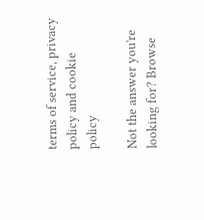terms of service, privacy policy and cookie policy

Not the answer you're looking for? Browse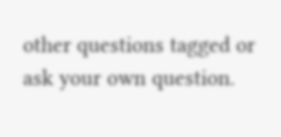other questions tagged or ask your own question.